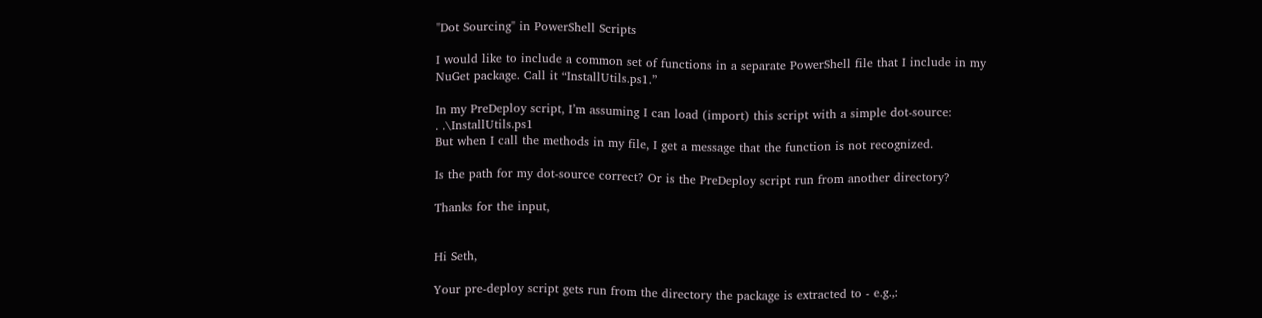"Dot Sourcing" in PowerShell Scripts

I would like to include a common set of functions in a separate PowerShell file that I include in my NuGet package. Call it “InstallUtils.ps1.”

In my PreDeploy script, I’m assuming I can load (import) this script with a simple dot-source:
. .\InstallUtils.ps1
But when I call the methods in my file, I get a message that the function is not recognized.

Is the path for my dot-source correct? Or is the PreDeploy script run from another directory?

Thanks for the input,


Hi Seth,

Your pre-deploy script gets run from the directory the package is extracted to - e.g.,: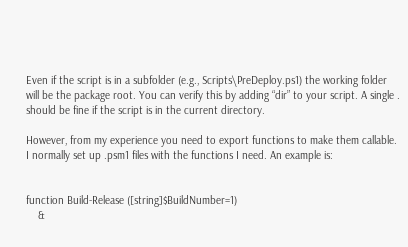Even if the script is in a subfolder (e.g., Scripts\PreDeploy.ps1) the working folder will be the package root. You can verify this by adding “dir” to your script. A single . should be fine if the script is in the current directory.

However, from my experience you need to export functions to make them callable. I normally set up .psm1 files with the functions I need. An example is:


function Build-Release ([string]$BuildNumber=1)
    &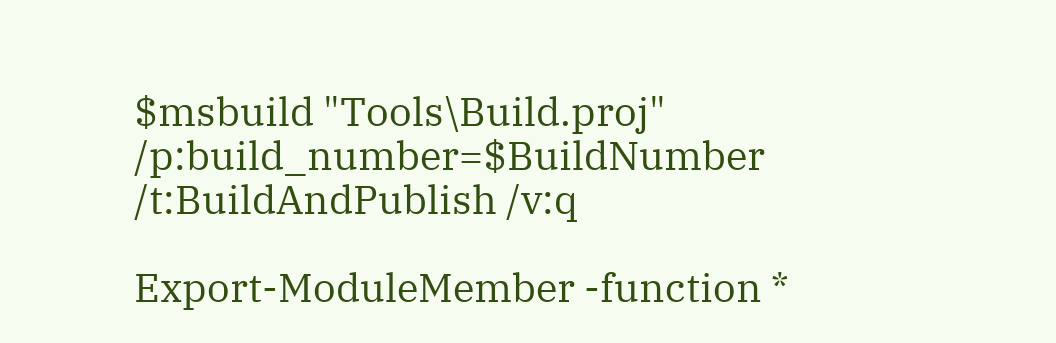$msbuild "Tools\Build.proj" /p:build_number=$BuildNumber /t:BuildAndPublish /v:q

Export-ModuleMember -function *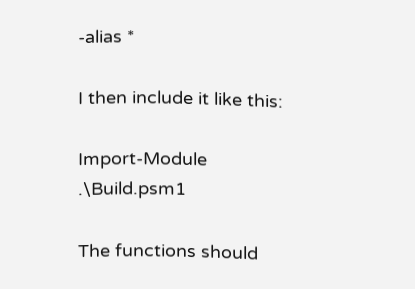-alias *

I then include it like this:

Import-Module .\Build.psm1

The functions should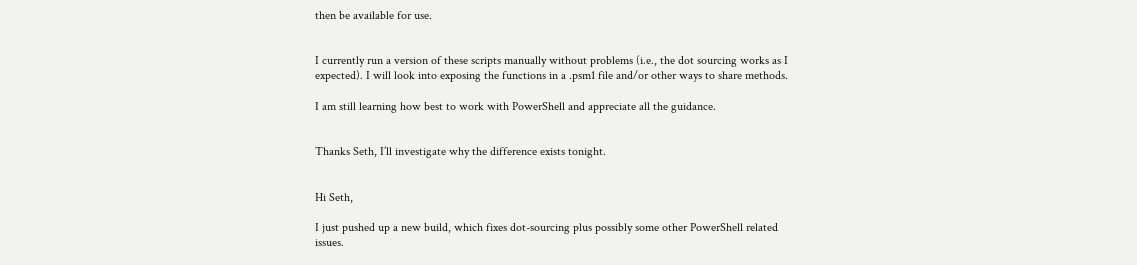then be available for use.


I currently run a version of these scripts manually without problems (i.e., the dot sourcing works as I expected). I will look into exposing the functions in a .psm1 file and/or other ways to share methods.

I am still learning how best to work with PowerShell and appreciate all the guidance.


Thanks Seth, I’ll investigate why the difference exists tonight.


Hi Seth,

I just pushed up a new build, which fixes dot-sourcing plus possibly some other PowerShell related issues.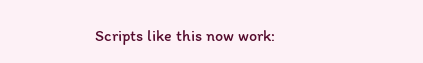Scripts like this now work: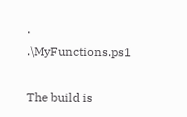. .\MyFunctions.ps1

The build is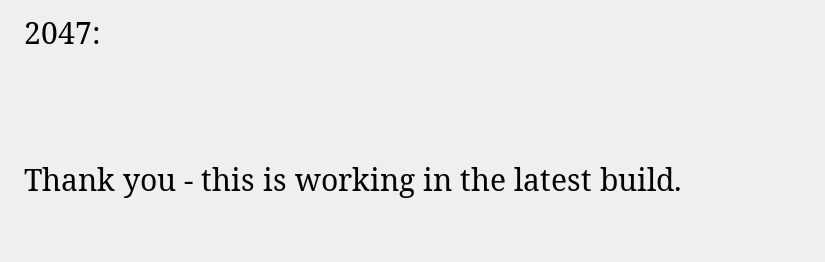2047:



Thank you - this is working in the latest build.